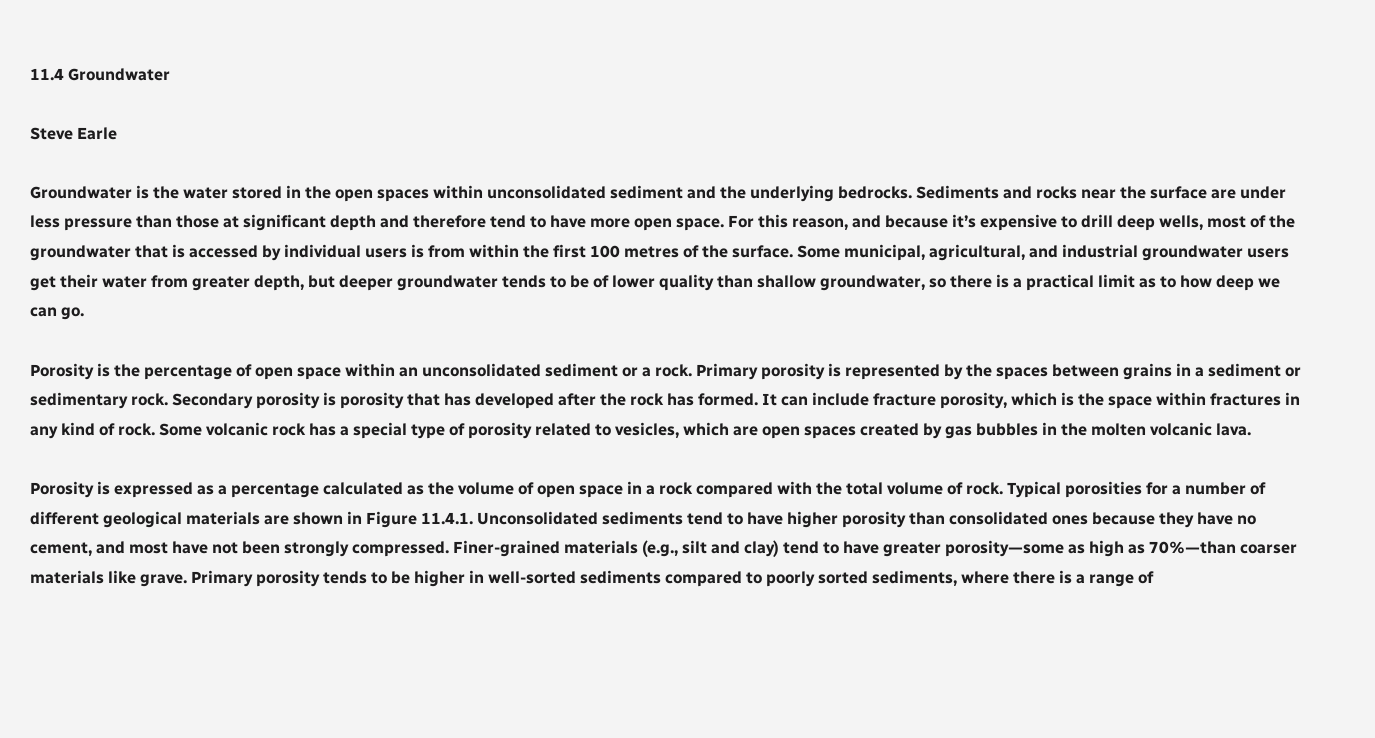11.4 Groundwater

Steve Earle

Groundwater is the water stored in the open spaces within unconsolidated sediment and the underlying bedrocks. Sediments and rocks near the surface are under less pressure than those at significant depth and therefore tend to have more open space. For this reason, and because it’s expensive to drill deep wells, most of the groundwater that is accessed by individual users is from within the first 100 metres of the surface. Some municipal, agricultural, and industrial groundwater users get their water from greater depth, but deeper groundwater tends to be of lower quality than shallow groundwater, so there is a practical limit as to how deep we can go.

Porosity is the percentage of open space within an unconsolidated sediment or a rock. Primary porosity is represented by the spaces between grains in a sediment or sedimentary rock. Secondary porosity is porosity that has developed after the rock has formed. It can include fracture porosity, which is the space within fractures in any kind of rock. Some volcanic rock has a special type of porosity related to vesicles, which are open spaces created by gas bubbles in the molten volcanic lava.

Porosity is expressed as a percentage calculated as the volume of open space in a rock compared with the total volume of rock. Typical porosities for a number of different geological materials are shown in Figure 11.4.1. Unconsolidated sediments tend to have higher porosity than consolidated ones because they have no cement, and most have not been strongly compressed. Finer-grained materials (e.g., silt and clay) tend to have greater porosity—some as high as 70%—than coarser materials like grave. Primary porosity tends to be higher in well-sorted sediments compared to poorly sorted sediments, where there is a range of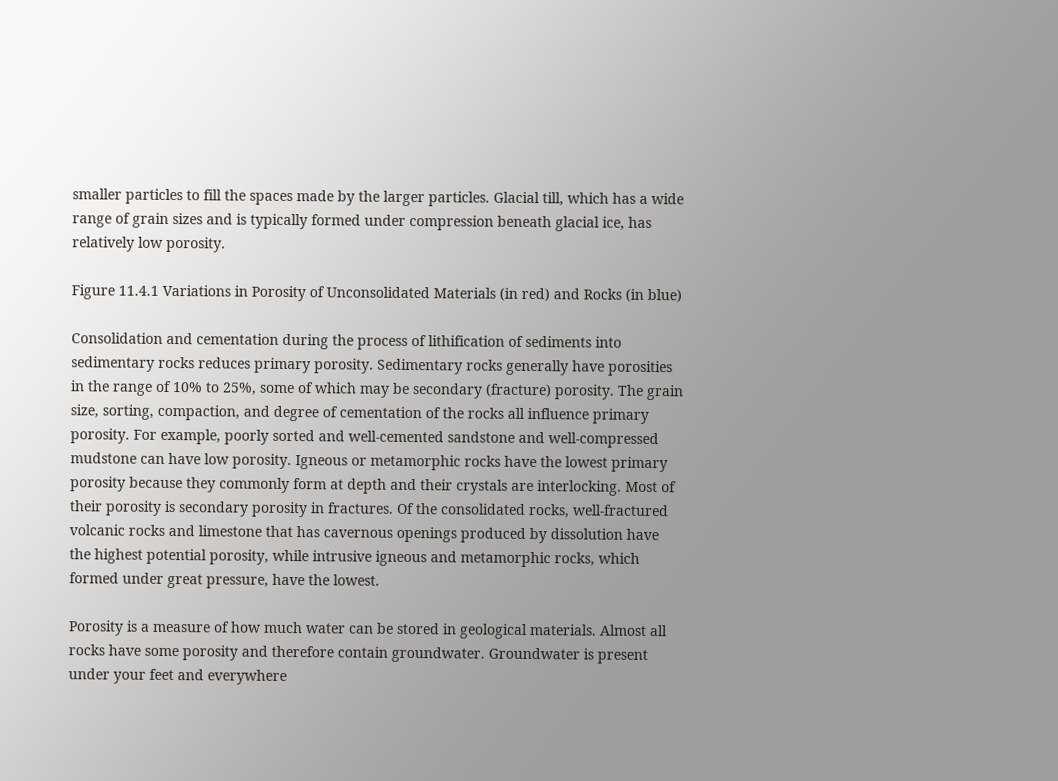smaller particles to fill the spaces made by the larger particles. Glacial till, which has a wide range of grain sizes and is typically formed under compression beneath glacial ice, has relatively low porosity.

Figure 11.4.1 Variations in Porosity of Unconsolidated Materials (in red) and Rocks (in blue)

Consolidation and cementation during the process of lithification of sediments into sedimentary rocks reduces primary porosity. Sedimentary rocks generally have porosities in the range of 10% to 25%, some of which may be secondary (fracture) porosity. The grain size, sorting, compaction, and degree of cementation of the rocks all influence primary porosity. For example, poorly sorted and well-cemented sandstone and well-compressed mudstone can have low porosity. Igneous or metamorphic rocks have the lowest primary porosity because they commonly form at depth and their crystals are interlocking. Most of their porosity is secondary porosity in fractures. Of the consolidated rocks, well-fractured volcanic rocks and limestone that has cavernous openings produced by dissolution have the highest potential porosity, while intrusive igneous and metamorphic rocks, which formed under great pressure, have the lowest.

Porosity is a measure of how much water can be stored in geological materials. Almost all rocks have some porosity and therefore contain groundwater. Groundwater is present under your feet and everywhere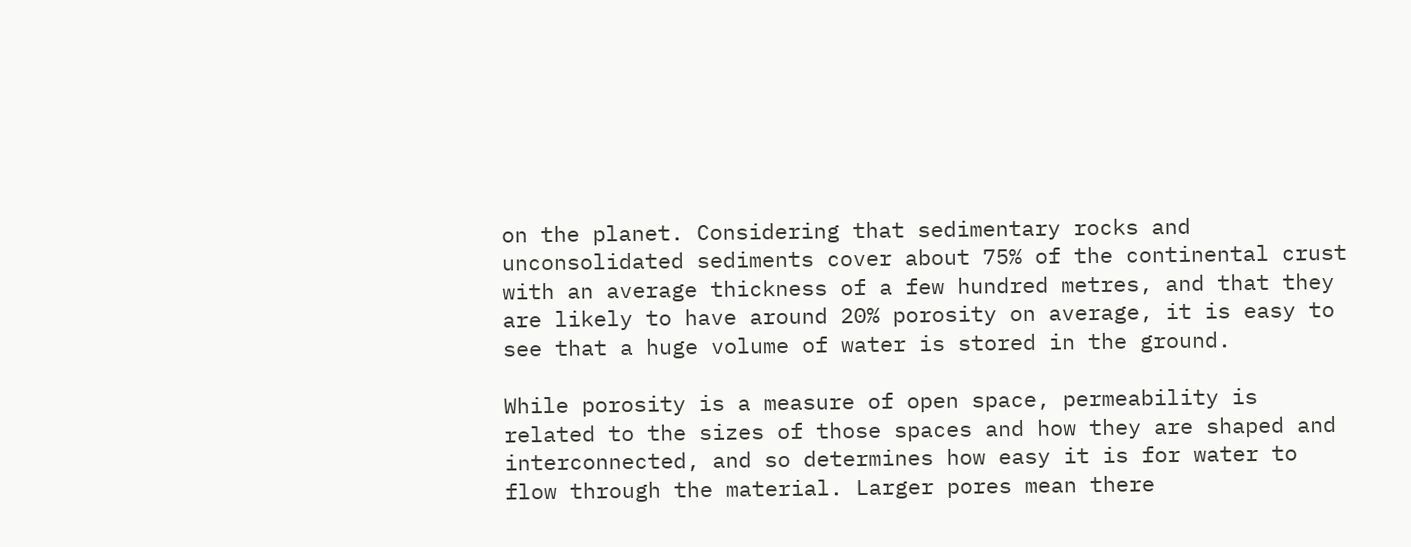on the planet. Considering that sedimentary rocks and unconsolidated sediments cover about 75% of the continental crust with an average thickness of a few hundred metres, and that they are likely to have around 20% porosity on average, it is easy to see that a huge volume of water is stored in the ground.

While porosity is a measure of open space, permeability is related to the sizes of those spaces and how they are shaped and interconnected, and so determines how easy it is for water to flow through the material. Larger pores mean there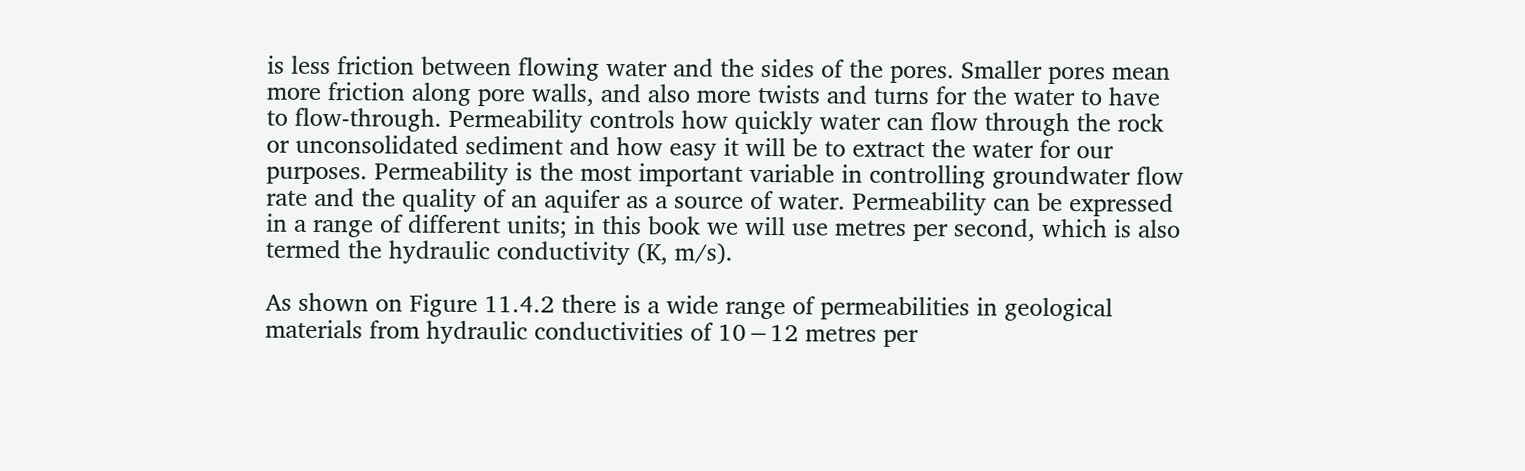is less friction between flowing water and the sides of the pores. Smaller pores mean more friction along pore walls, and also more twists and turns for the water to have to flow-through. Permeability controls how quickly water can flow through the rock or unconsolidated sediment and how easy it will be to extract the water for our purposes. Permeability is the most important variable in controlling groundwater flow rate and the quality of an aquifer as a source of water. Permeability can be expressed in a range of different units; in this book we will use metres per second, which is also termed the hydraulic conductivity (K, m/s).

As shown on Figure 11.4.2 there is a wide range of permeabilities in geological materials from hydraulic conductivities of 10−12 metres per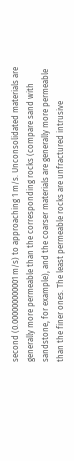second (0.000000000001 m/s) to approaching 1 m/s. Unconsolidated materials are generally more permeable than the corresponding rocks (compare sand with sandstone, for example), and the coarser materials are generally more permeable than the finer ones. The least permeable rocks are unfractured intrusive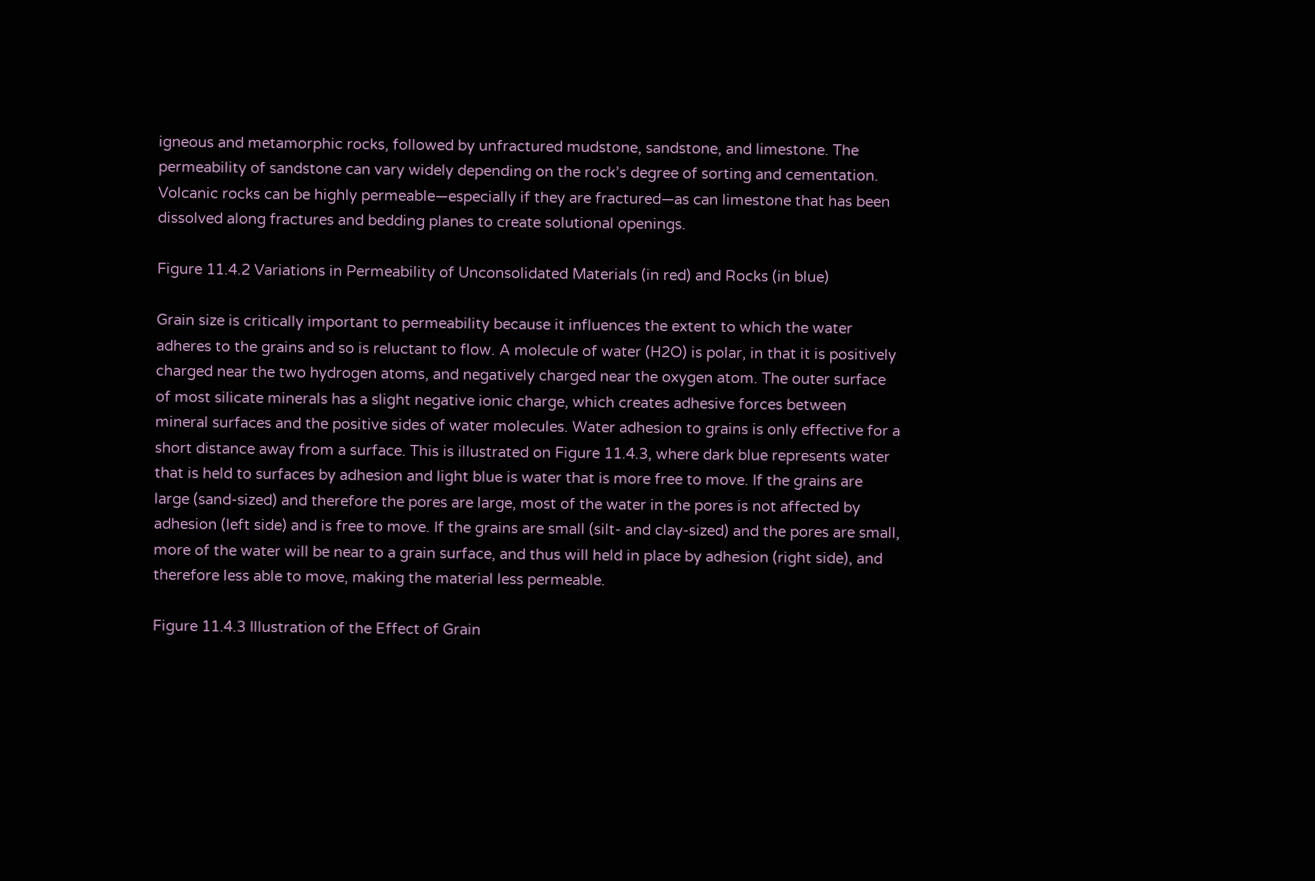igneous and metamorphic rocks, followed by unfractured mudstone, sandstone, and limestone. The permeability of sandstone can vary widely depending on the rock’s degree of sorting and cementation. Volcanic rocks can be highly permeable—especially if they are fractured—as can limestone that has been dissolved along fractures and bedding planes to create solutional openings.

Figure 11.4.2 Variations in Permeability of Unconsolidated Materials (in red) and Rocks (in blue)

Grain size is critically important to permeability because it influences the extent to which the water adheres to the grains and so is reluctant to flow. A molecule of water (H2O) is polar, in that it is positively charged near the two hydrogen atoms, and negatively charged near the oxygen atom. The outer surface of most silicate minerals has a slight negative ionic charge, which creates adhesive forces between mineral surfaces and the positive sides of water molecules. Water adhesion to grains is only effective for a short distance away from a surface. This is illustrated on Figure 11.4.3, where dark blue represents water that is held to surfaces by adhesion and light blue is water that is more free to move. If the grains are large (sand-sized) and therefore the pores are large, most of the water in the pores is not affected by adhesion (left side) and is free to move. If the grains are small (silt- and clay-sized) and the pores are small, more of the water will be near to a grain surface, and thus will held in place by adhesion (right side), and therefore less able to move, making the material less permeable.

Figure 11.4.3 Illustration of the Effect of Grain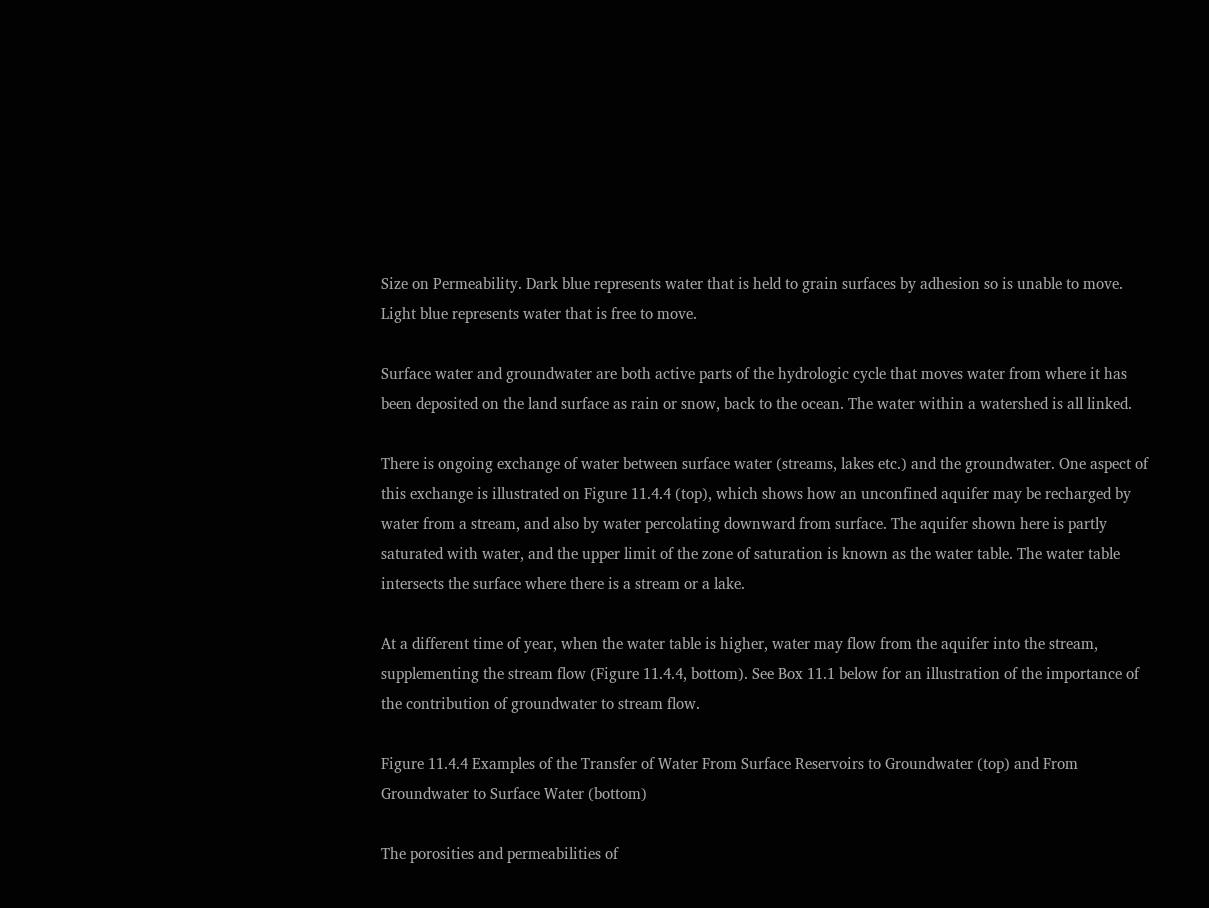Size on Permeability. Dark blue represents water that is held to grain surfaces by adhesion so is unable to move. Light blue represents water that is free to move.

Surface water and groundwater are both active parts of the hydrologic cycle that moves water from where it has been deposited on the land surface as rain or snow, back to the ocean. The water within a watershed is all linked.

There is ongoing exchange of water between surface water (streams, lakes etc.) and the groundwater. One aspect of this exchange is illustrated on Figure 11.4.4 (top), which shows how an unconfined aquifer may be recharged by water from a stream, and also by water percolating downward from surface. The aquifer shown here is partly saturated with water, and the upper limit of the zone of saturation is known as the water table. The water table intersects the surface where there is a stream or a lake.

At a different time of year, when the water table is higher, water may flow from the aquifer into the stream, supplementing the stream flow (Figure 11.4.4, bottom). See Box 11.1 below for an illustration of the importance of the contribution of groundwater to stream flow.

Figure 11.4.4 Examples of the Transfer of Water From Surface Reservoirs to Groundwater (top) and From Groundwater to Surface Water (bottom)

The porosities and permeabilities of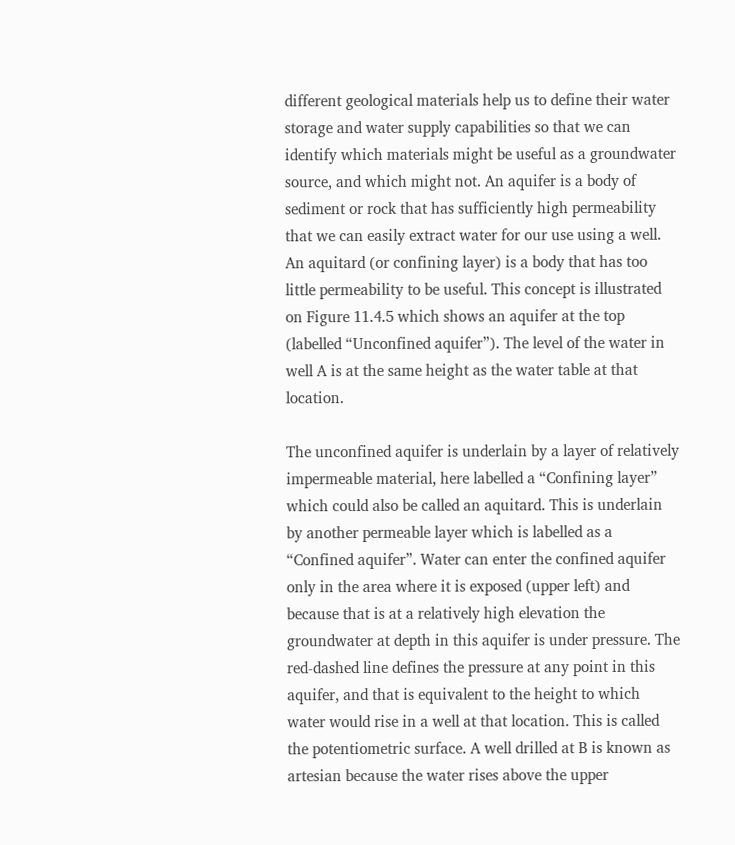different geological materials help us to define their water storage and water supply capabilities so that we can identify which materials might be useful as a groundwater source, and which might not. An aquifer is a body of sediment or rock that has sufficiently high permeability that we can easily extract water for our use using a well. An aquitard (or confining layer) is a body that has too little permeability to be useful. This concept is illustrated on Figure 11.4.5 which shows an aquifer at the top (labelled “Unconfined aquifer”). The level of the water in well A is at the same height as the water table at that location.

The unconfined aquifer is underlain by a layer of relatively impermeable material, here labelled a “Confining layer” which could also be called an aquitard. This is underlain by another permeable layer which is labelled as a “Confined aquifer”. Water can enter the confined aquifer only in the area where it is exposed (upper left) and because that is at a relatively high elevation the groundwater at depth in this aquifer is under pressure. The red-dashed line defines the pressure at any point in this aquifer, and that is equivalent to the height to which water would rise in a well at that location. This is called the potentiometric surface. A well drilled at B is known as artesian because the water rises above the upper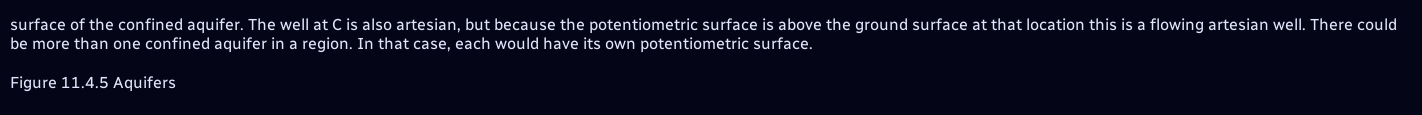surface of the confined aquifer. The well at C is also artesian, but because the potentiometric surface is above the ground surface at that location this is a flowing artesian well. There could be more than one confined aquifer in a region. In that case, each would have its own potentiometric surface.

Figure 11.4.5 Aquifers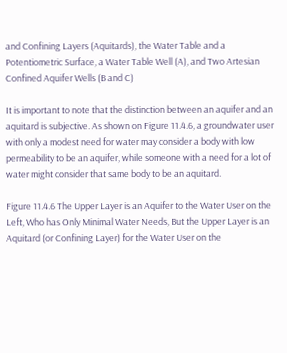and Confining Layers (Aquitards), the Water Table and a Potentiometric Surface, a Water Table Well (A), and Two Artesian Confined Aquifer Wells (B and C)

It is important to note that the distinction between an aquifer and an aquitard is subjective. As shown on Figure 11.4.6, a groundwater user with only a modest need for water may consider a body with low permeability to be an aquifer, while someone with a need for a lot of water might consider that same body to be an aquitard.

Figure 11.4.6 The Upper Layer is an Aquifer to the Water User on the Left, Who has Only Minimal Water Needs, But the Upper Layer is an Aquitard (or Confining Layer) for the Water User on the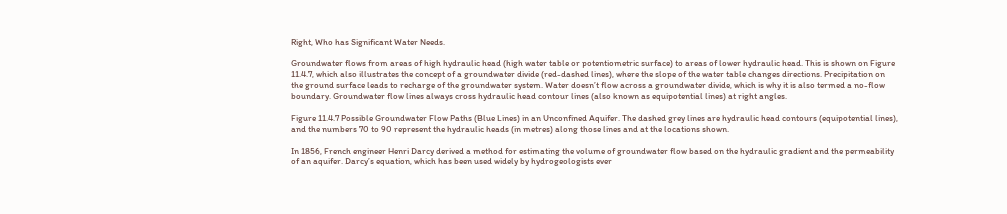Right, Who has Significant Water Needs.

Groundwater flows from areas of high hydraulic head (high water table or potentiometric surface) to areas of lower hydraulic head. This is shown on Figure 11.4.7, which also illustrates the concept of a groundwater divide (red-dashed lines), where the slope of the water table changes directions. Precipitation on the ground surface leads to recharge of the groundwater system. Water doesn’t flow across a groundwater divide, which is why it is also termed a no-flow boundary. Groundwater flow lines always cross hydraulic head contour lines (also known as equipotential lines) at right angles.

Figure 11.4.7 Possible Groundwater Flow Paths (Blue Lines) in an Unconfined Aquifer. The dashed grey lines are hydraulic head contours (equipotential lines), and the numbers 70 to 90 represent the hydraulic heads (in metres) along those lines and at the locations shown.

In 1856, French engineer Henri Darcy derived a method for estimating the volume of groundwater flow based on the hydraulic gradient and the permeability of an aquifer. Darcy’s equation, which has been used widely by hydrogeologists ever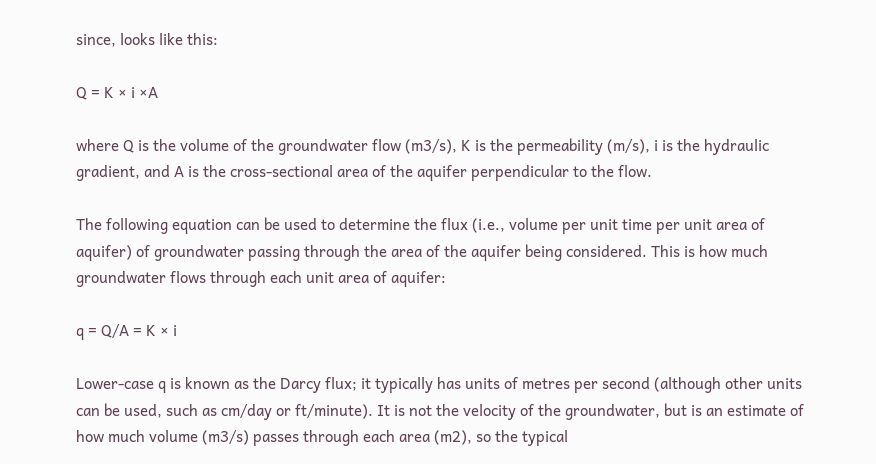since, looks like this:

Q = K × i ×A

where Q is the volume of the groundwater flow (m3/s), K is the permeability (m/s), i is the hydraulic gradient, and A is the cross-sectional area of the aquifer perpendicular to the flow.

The following equation can be used to determine the flux (i.e., volume per unit time per unit area of aquifer) of groundwater passing through the area of the aquifer being considered. This is how much groundwater flows through each unit area of aquifer:

q = Q/A = K × i

Lower-case q is known as the Darcy flux; it typically has units of metres per second (although other units can be used, such as cm/day or ft/minute). It is not the velocity of the groundwater, but is an estimate of how much volume (m3/s) passes through each area (m2), so the typical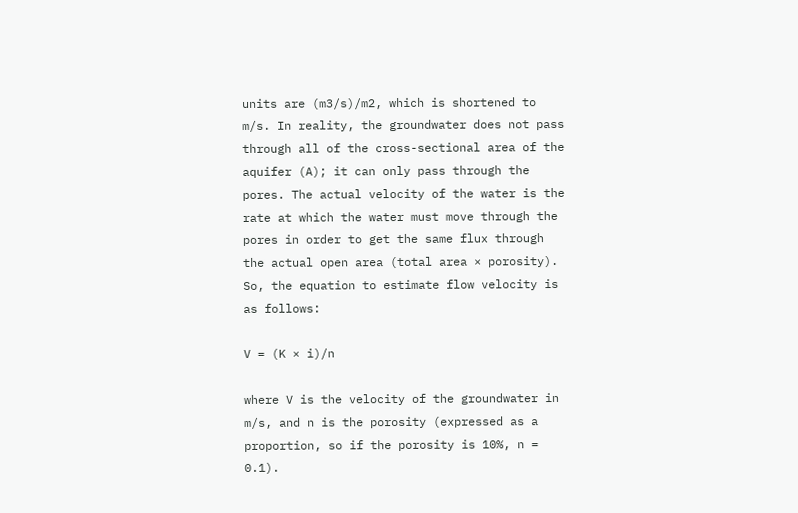units are (m3/s)/m2, which is shortened to m/s. In reality, the groundwater does not pass through all of the cross-sectional area of the aquifer (A); it can only pass through the pores. The actual velocity of the water is the rate at which the water must move through the pores in order to get the same flux through the actual open area (total area × porosity). So, the equation to estimate flow velocity is as follows:

V = (K × i)/n

where V is the velocity of the groundwater in m/s, and n is the porosity (expressed as a proportion, so if the porosity is 10%, n = 0.1).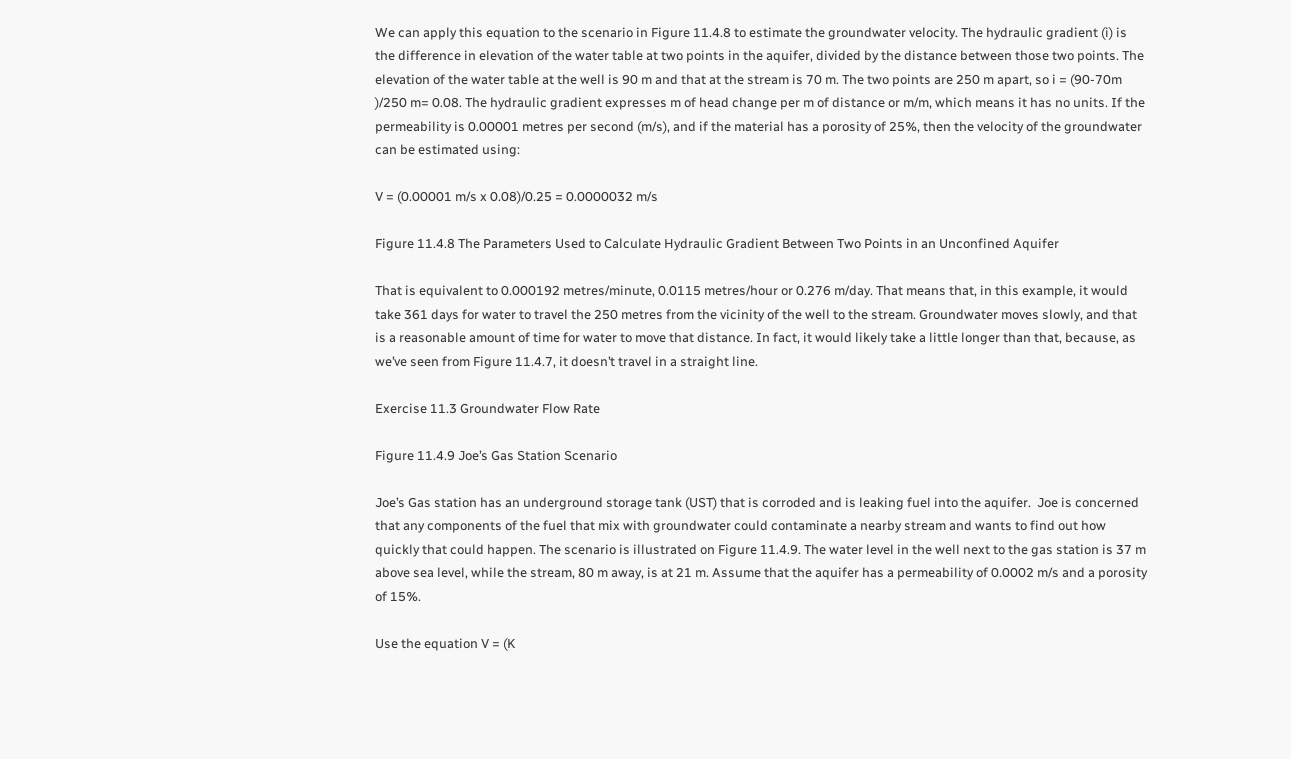We can apply this equation to the scenario in Figure 11.4.8 to estimate the groundwater velocity. The hydraulic gradient (i) is the difference in elevation of the water table at two points in the aquifer, divided by the distance between those two points. The elevation of the water table at the well is 90 m and that at the stream is 70 m. The two points are 250 m apart, so i = (90-70m )/250 m= 0.08. The hydraulic gradient expresses m of head change per m of distance or m/m, which means it has no units. If the permeability is 0.00001 metres per second (m/s), and if the material has a porosity of 25%, then the velocity of the groundwater can be estimated using:

V = (0.00001 m/s x 0.08)/0.25 = 0.0000032 m/s

Figure 11.4.8 The Parameters Used to Calculate Hydraulic Gradient Between Two Points in an Unconfined Aquifer

That is equivalent to 0.000192 metres/minute, 0.0115 metres/hour or 0.276 m/day. That means that, in this example, it would take 361 days for water to travel the 250 metres from the vicinity of the well to the stream. Groundwater moves slowly, and that is a reasonable amount of time for water to move that distance. In fact, it would likely take a little longer than that, because, as we’ve seen from Figure 11.4.7, it doesn’t travel in a straight line.

Exercise 11.3 Groundwater Flow Rate

Figure 11.4.9 Joe’s Gas Station Scenario

Joe’s Gas station has an underground storage tank (UST) that is corroded and is leaking fuel into the aquifer.  Joe is concerned that any components of the fuel that mix with groundwater could contaminate a nearby stream and wants to find out how quickly that could happen. The scenario is illustrated on Figure 11.4.9. The water level in the well next to the gas station is 37 m above sea level, while the stream, 80 m away, is at 21 m. Assume that the aquifer has a permeability of 0.0002 m/s and a porosity of 15%.

Use the equation V = (K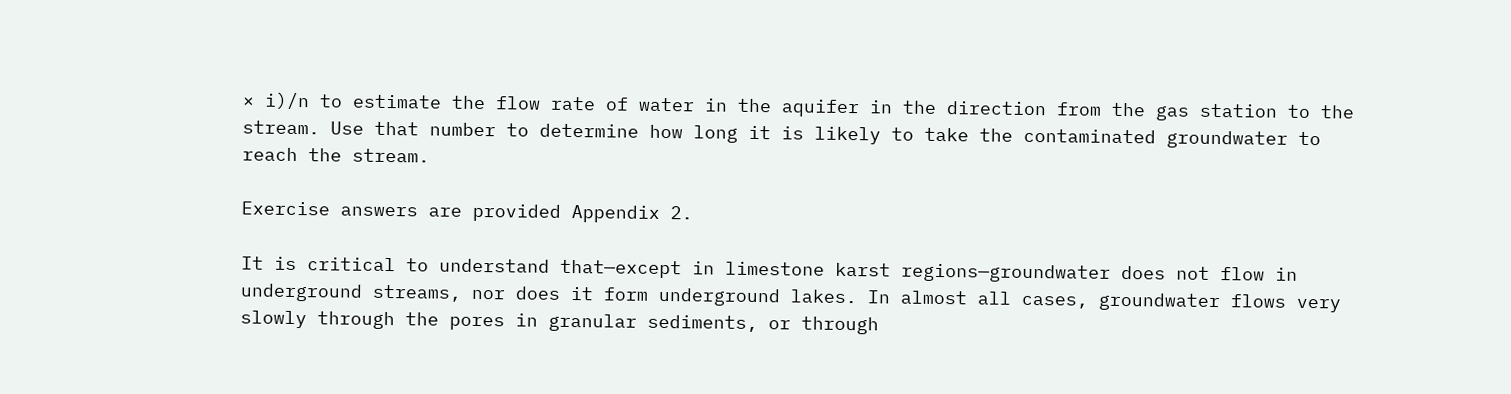× i)/n to estimate the flow rate of water in the aquifer in the direction from the gas station to the stream. Use that number to determine how long it is likely to take the contaminated groundwater to reach the stream.

Exercise answers are provided Appendix 2.

It is critical to understand that—except in limestone karst regions—groundwater does not flow in underground streams, nor does it form underground lakes. In almost all cases, groundwater flows very slowly through the pores in granular sediments, or through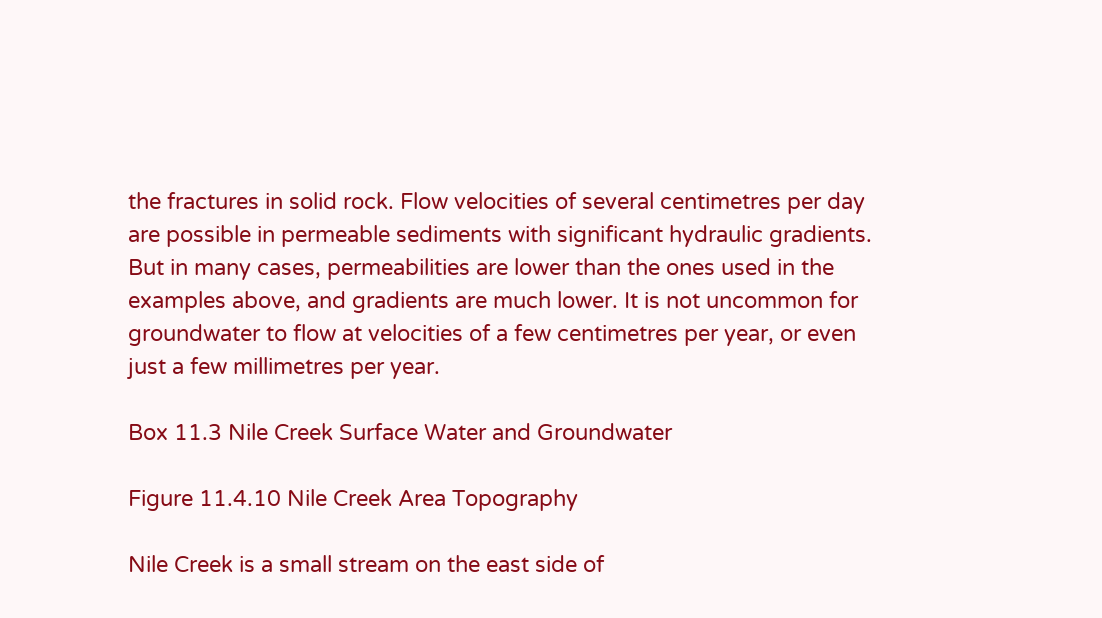the fractures in solid rock. Flow velocities of several centimetres per day are possible in permeable sediments with significant hydraulic gradients. But in many cases, permeabilities are lower than the ones used in the examples above, and gradients are much lower. It is not uncommon for groundwater to flow at velocities of a few centimetres per year, or even just a few millimetres per year.

Box 11.3 Nile Creek Surface Water and Groundwater

Figure 11.4.10 Nile Creek Area Topography

Nile Creek is a small stream on the east side of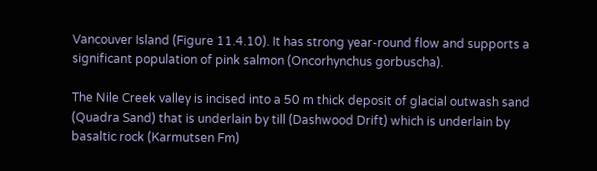Vancouver Island (Figure 11.4.10). It has strong year-round flow and supports a significant population of pink salmon (Oncorhynchus gorbuscha).

The Nile Creek valley is incised into a 50 m thick deposit of glacial outwash sand (Quadra Sand) that is underlain by till (Dashwood Drift) which is underlain by basaltic rock (Karmutsen Fm)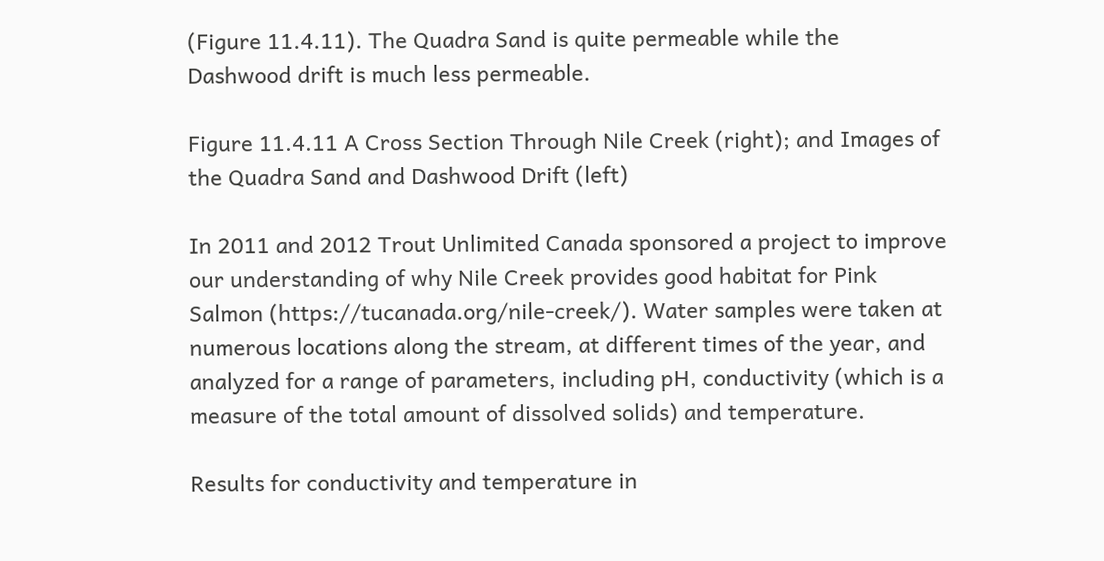(Figure 11.4.11). The Quadra Sand is quite permeable while the Dashwood drift is much less permeable.

Figure 11.4.11 A Cross Section Through Nile Creek (right); and Images of the Quadra Sand and Dashwood Drift (left)

In 2011 and 2012 Trout Unlimited Canada sponsored a project to improve our understanding of why Nile Creek provides good habitat for Pink Salmon (https://tucanada.org/nile-creek/). Water samples were taken at numerous locations along the stream, at different times of the year, and analyzed for a range of parameters, including pH, conductivity (which is a measure of the total amount of dissolved solids) and temperature.

Results for conductivity and temperature in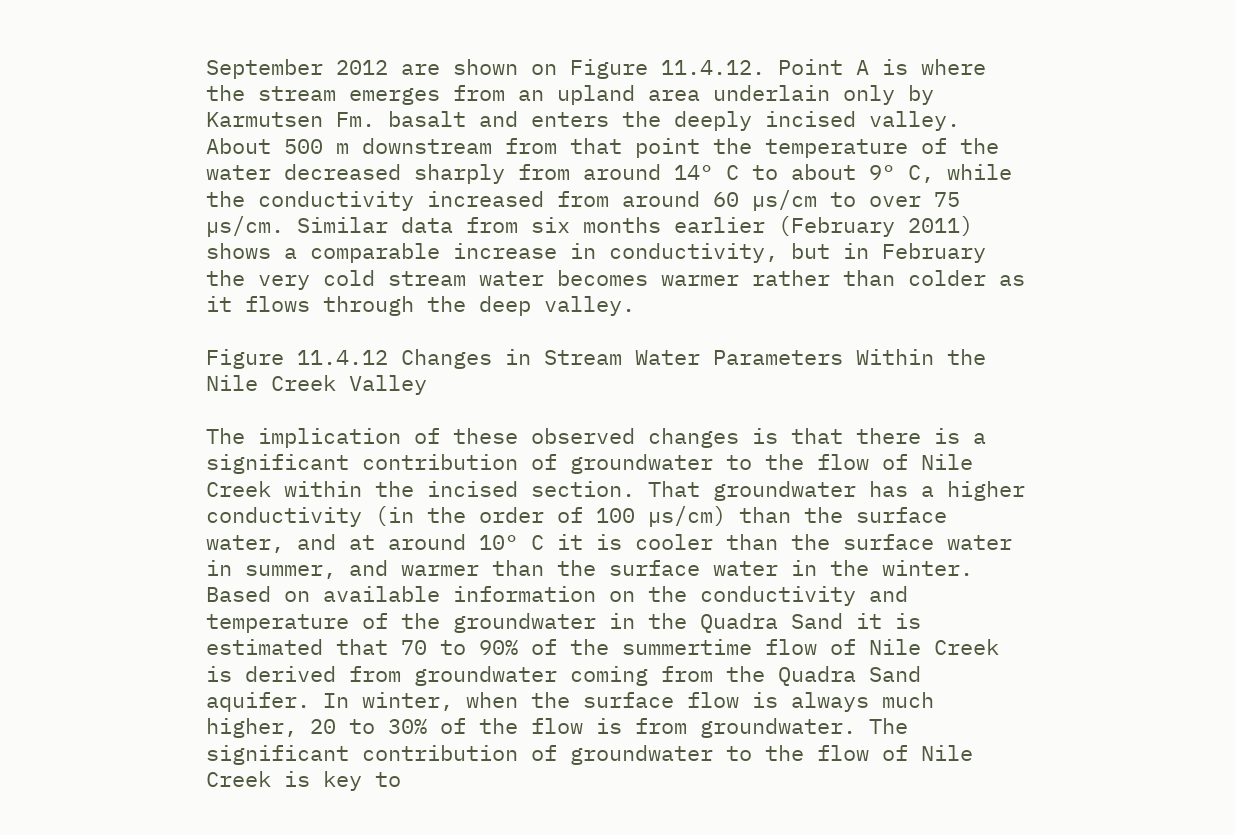September 2012 are shown on Figure 11.4.12. Point A is where the stream emerges from an upland area underlain only by Karmutsen Fm. basalt and enters the deeply incised valley. About 500 m downstream from that point the temperature of the water decreased sharply from around 14° C to about 9° C, while the conductivity increased from around 60 µs/cm to over 75 µs/cm. Similar data from six months earlier (February 2011) shows a comparable increase in conductivity, but in February the very cold stream water becomes warmer rather than colder as it flows through the deep valley.

Figure 11.4.12 Changes in Stream Water Parameters Within the Nile Creek Valley

The implication of these observed changes is that there is a significant contribution of groundwater to the flow of Nile Creek within the incised section. That groundwater has a higher conductivity (in the order of 100 µs/cm) than the surface water, and at around 10° C it is cooler than the surface water in summer, and warmer than the surface water in the winter. Based on available information on the conductivity and temperature of the groundwater in the Quadra Sand it is estimated that 70 to 90% of the summertime flow of Nile Creek is derived from groundwater coming from the Quadra Sand aquifer. In winter, when the surface flow is always much higher, 20 to 30% of the flow is from groundwater. The significant contribution of groundwater to the flow of Nile Creek is key to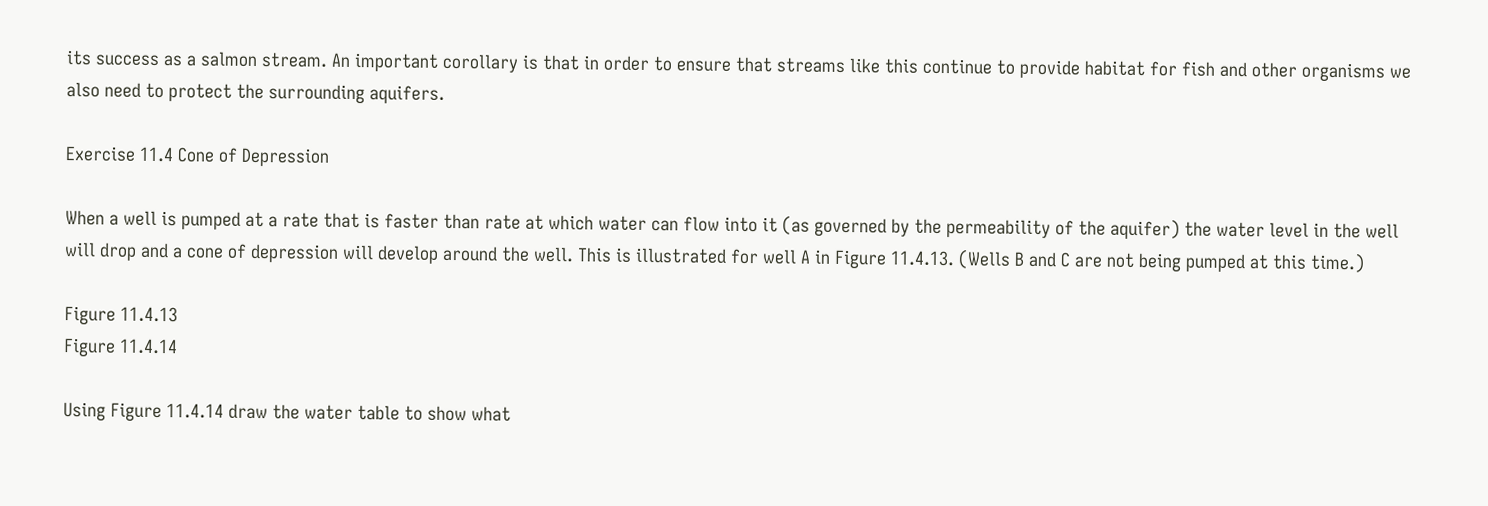its success as a salmon stream. An important corollary is that in order to ensure that streams like this continue to provide habitat for fish and other organisms we also need to protect the surrounding aquifers.

Exercise 11.4 Cone of Depression

When a well is pumped at a rate that is faster than rate at which water can flow into it (as governed by the permeability of the aquifer) the water level in the well will drop and a cone of depression will develop around the well. This is illustrated for well A in Figure 11.4.13. (Wells B and C are not being pumped at this time.)

Figure 11.4.13
Figure 11.4.14

Using Figure 11.4.14 draw the water table to show what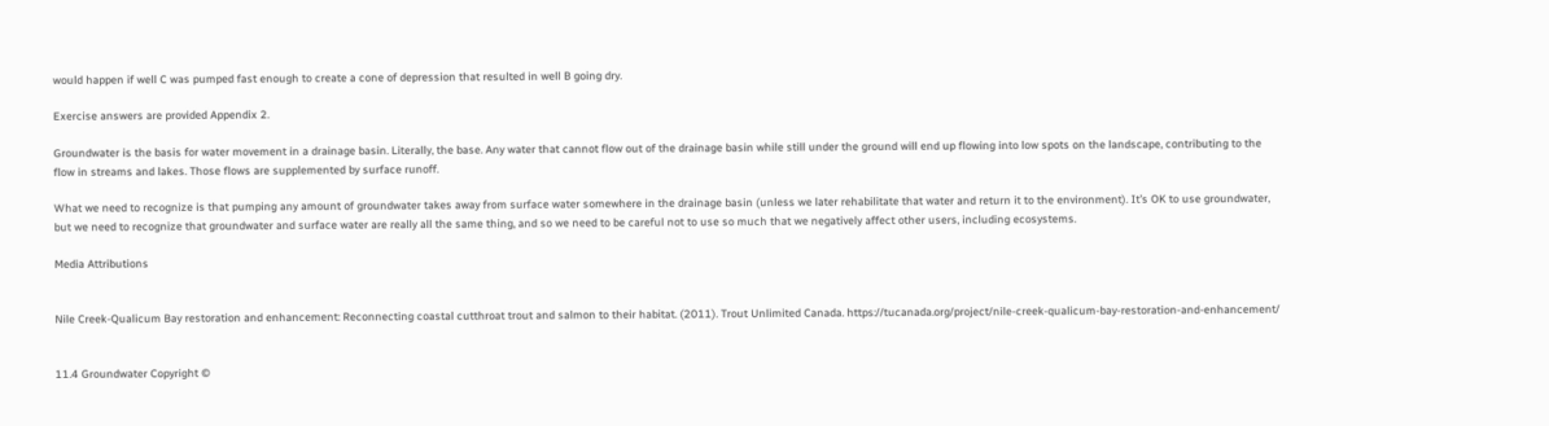would happen if well C was pumped fast enough to create a cone of depression that resulted in well B going dry.

Exercise answers are provided Appendix 2.

Groundwater is the basis for water movement in a drainage basin. Literally, the base. Any water that cannot flow out of the drainage basin while still under the ground will end up flowing into low spots on the landscape, contributing to the flow in streams and lakes. Those flows are supplemented by surface runoff.

What we need to recognize is that pumping any amount of groundwater takes away from surface water somewhere in the drainage basin (unless we later rehabilitate that water and return it to the environment). It’s OK to use groundwater, but we need to recognize that groundwater and surface water are really all the same thing, and so we need to be careful not to use so much that we negatively affect other users, including ecosystems.

Media Attributions


Nile Creek-Qualicum Bay restoration and enhancement: Reconnecting coastal cutthroat trout and salmon to their habitat. (2011). Trout Unlimited Canada. https://tucanada.org/project/nile-creek-qualicum-bay-restoration-and-enhancement/


11.4 Groundwater Copyright ©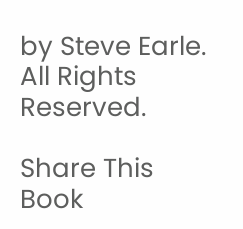by Steve Earle. All Rights Reserved.

Share This Book